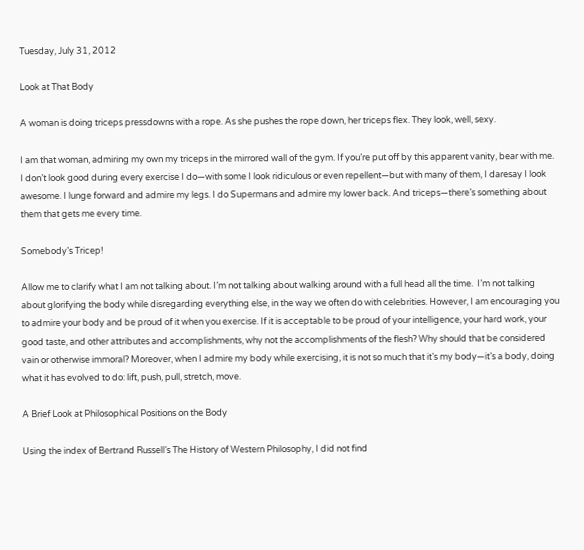Tuesday, July 31, 2012

Look at That Body

A woman is doing triceps pressdowns with a rope. As she pushes the rope down, her triceps flex. They look, well, sexy.

I am that woman, admiring my own my triceps in the mirrored wall of the gym. If you’re put off by this apparent vanity, bear with me. I don’t look good during every exercise I do—with some I look ridiculous or even repellent—but with many of them, I daresay I look awesome. I lunge forward and admire my legs. I do Supermans and admire my lower back. And triceps—there’s something about them that gets me every time.

Somebody’s Tricep!

Allow me to clarify what I am not talking about. I’m not talking about walking around with a full head all the time.  I’m not talking about glorifying the body while disregarding everything else, in the way we often do with celebrities. However, I am encouraging you to admire your body and be proud of it when you exercise. If it is acceptable to be proud of your intelligence, your hard work, your good taste, and other attributes and accomplishments, why not the accomplishments of the flesh? Why should that be considered vain or otherwise immoral? Moreover, when I admire my body while exercising, it is not so much that it’s my body—it’s a body, doing what it has evolved to do: lift, push, pull, stretch, move.

A Brief Look at Philosophical Positions on the Body

Using the index of Bertrand Russell’s The History of Western Philosophy, I did not find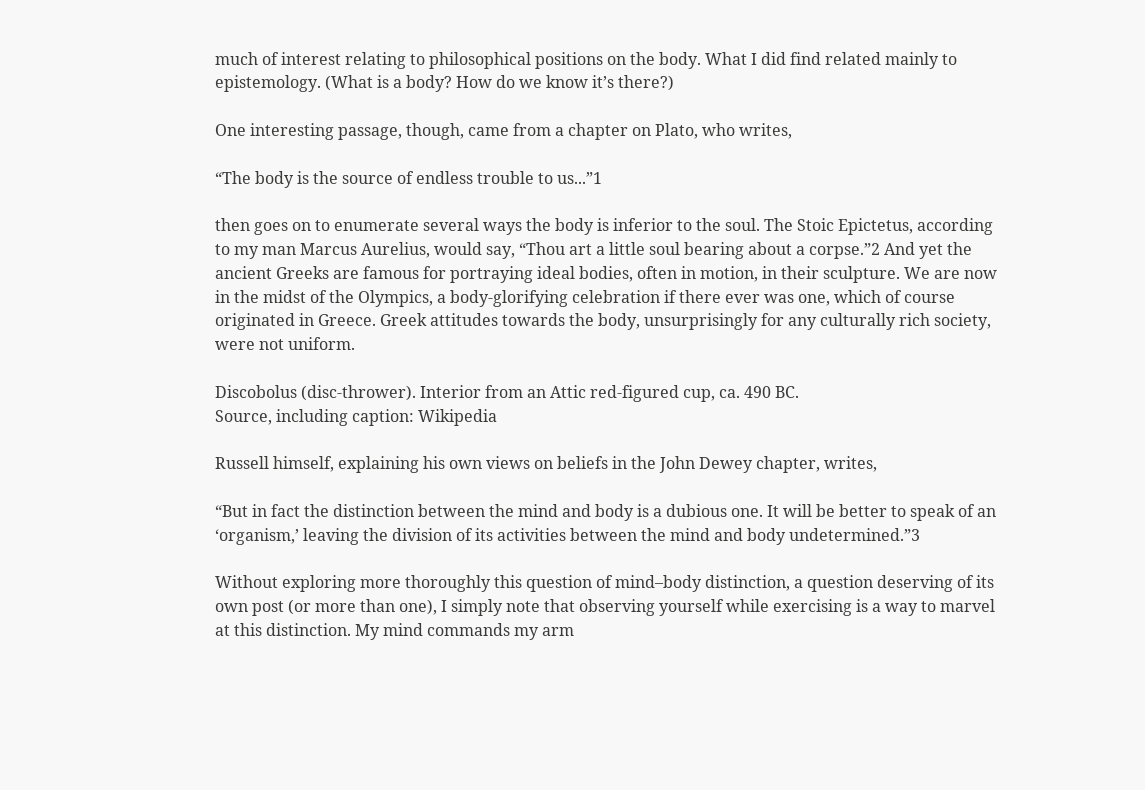much of interest relating to philosophical positions on the body. What I did find related mainly to epistemology. (What is a body? How do we know it’s there?)

One interesting passage, though, came from a chapter on Plato, who writes,

“The body is the source of endless trouble to us...”1

then goes on to enumerate several ways the body is inferior to the soul. The Stoic Epictetus, according to my man Marcus Aurelius, would say, “Thou art a little soul bearing about a corpse.”2 And yet the ancient Greeks are famous for portraying ideal bodies, often in motion, in their sculpture. We are now in the midst of the Olympics, a body-glorifying celebration if there ever was one, which of course originated in Greece. Greek attitudes towards the body, unsurprisingly for any culturally rich society, were not uniform.

Discobolus (disc-thrower). Interior from an Attic red-figured cup, ca. 490 BC.
Source, including caption: Wikipedia

Russell himself, explaining his own views on beliefs in the John Dewey chapter, writes,

“But in fact the distinction between the mind and body is a dubious one. It will be better to speak of an ‘organism,’ leaving the division of its activities between the mind and body undetermined.”3

Without exploring more thoroughly this question of mind–body distinction, a question deserving of its own post (or more than one), I simply note that observing yourself while exercising is a way to marvel at this distinction. My mind commands my arm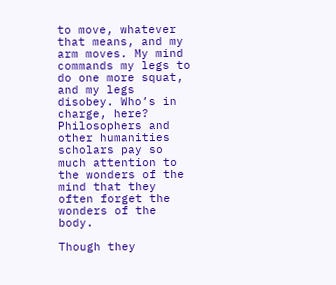to move, whatever that means, and my arm moves. My mind commands my legs to do one more squat, and my legs disobey. Who’s in charge, here? Philosophers and other humanities scholars pay so much attention to the wonders of the mind that they often forget the wonders of the body.

Though they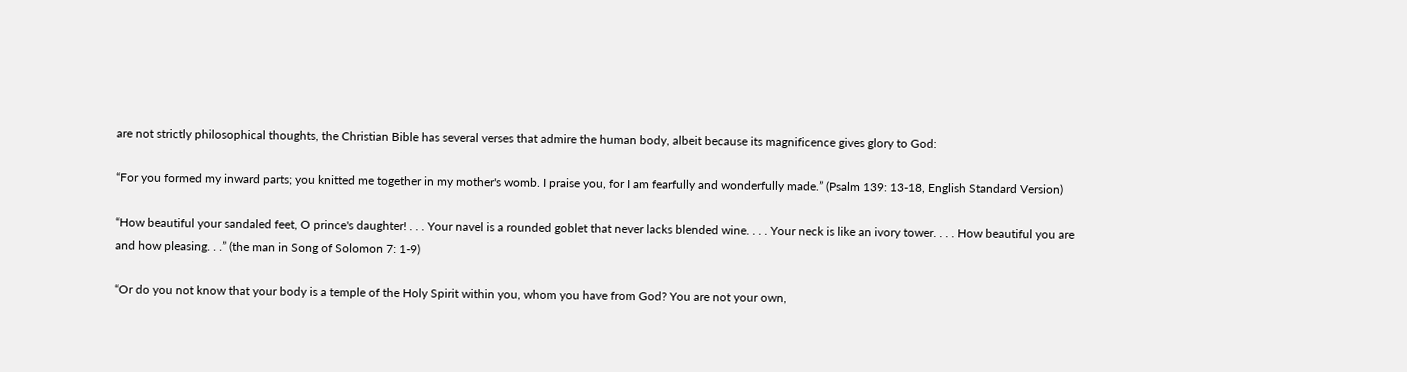are not strictly philosophical thoughts, the Christian Bible has several verses that admire the human body, albeit because its magnificence gives glory to God:

“For you formed my inward parts; you knitted me together in my mother's womb. I praise you, for I am fearfully and wonderfully made.” (Psalm 139: 13-18, English Standard Version)

“How beautiful your sandaled feet, O prince's daughter! . . . Your navel is a rounded goblet that never lacks blended wine. . . . Your neck is like an ivory tower. . . . How beautiful you are and how pleasing. . .” (the man in Song of Solomon 7: 1-9)

“Or do you not know that your body is a temple of the Holy Spirit within you, whom you have from God? You are not your own,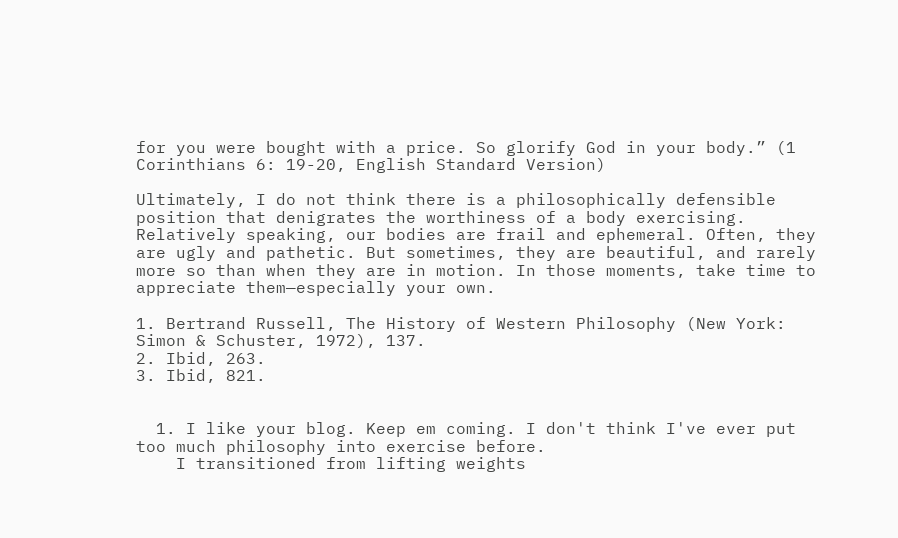for you were bought with a price. So glorify God in your body.” (1 Corinthians 6: 19-20, English Standard Version)

Ultimately, I do not think there is a philosophically defensible position that denigrates the worthiness of a body exercising. Relatively speaking, our bodies are frail and ephemeral. Often, they are ugly and pathetic. But sometimes, they are beautiful, and rarely more so than when they are in motion. In those moments, take time to appreciate them—especially your own.

1. Bertrand Russell, The History of Western Philosophy (New York: Simon & Schuster, 1972), 137.
2. Ibid, 263.
3. Ibid, 821.


  1. I like your blog. Keep em coming. I don't think I've ever put too much philosophy into exercise before.
    I transitioned from lifting weights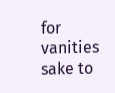for vanities sake to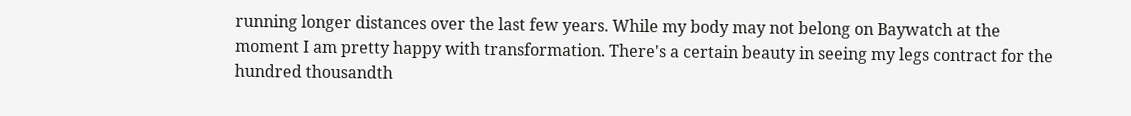running longer distances over the last few years. While my body may not belong on Baywatch at the moment I am pretty happy with transformation. There's a certain beauty in seeing my legs contract for the hundred thousandth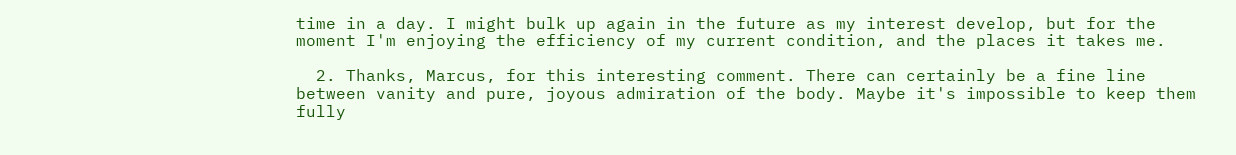time in a day. I might bulk up again in the future as my interest develop, but for the moment I'm enjoying the efficiency of my current condition, and the places it takes me.

  2. Thanks, Marcus, for this interesting comment. There can certainly be a fine line between vanity and pure, joyous admiration of the body. Maybe it's impossible to keep them fully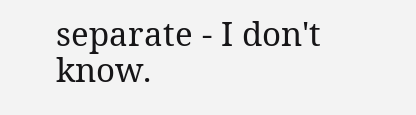separate - I don't know.